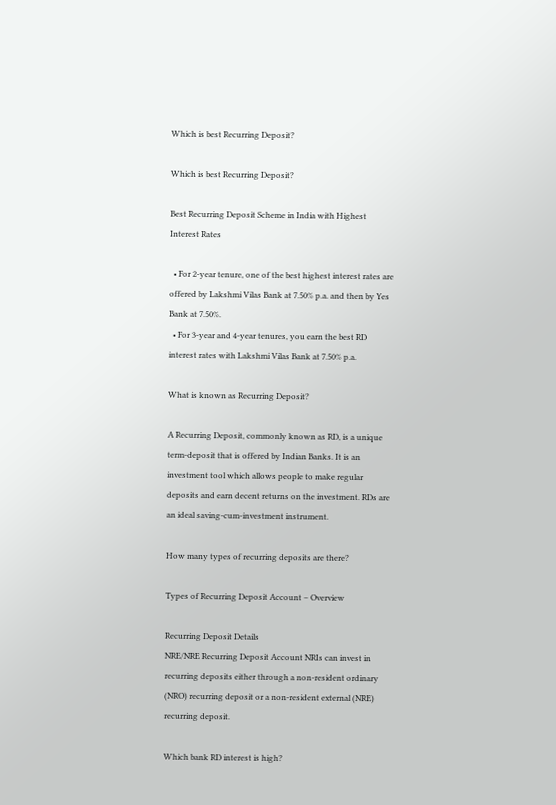Which is best Recurring Deposit?

Which is best Recurring Deposit?

Best Recurring Deposit Scheme in India with Highest Interest Rates

  • For 2-year tenure, one of the best highest interest rates are offered by Lakshmi Vilas Bank at 7.50% p.a. and then by Yes Bank at 7.50%.
  • For 3-year and 4-year tenures, you earn the best RD interest rates with Lakshmi Vilas Bank at 7.50% p.a.

What is known as Recurring Deposit?

A Recurring Deposit, commonly known as RD, is a unique term-deposit that is offered by Indian Banks. It is an investment tool which allows people to make regular deposits and earn decent returns on the investment. RDs are an ideal saving-cum-investment instrument.

How many types of recurring deposits are there?

Types of Recurring Deposit Account – Overview

Recurring Deposit Details
NRE/NRE Recurring Deposit Account NRIs can invest in recurring deposits either through a non-resident ordinary (NRO) recurring deposit or a non-resident external (NRE) recurring deposit.

Which bank RD interest is high?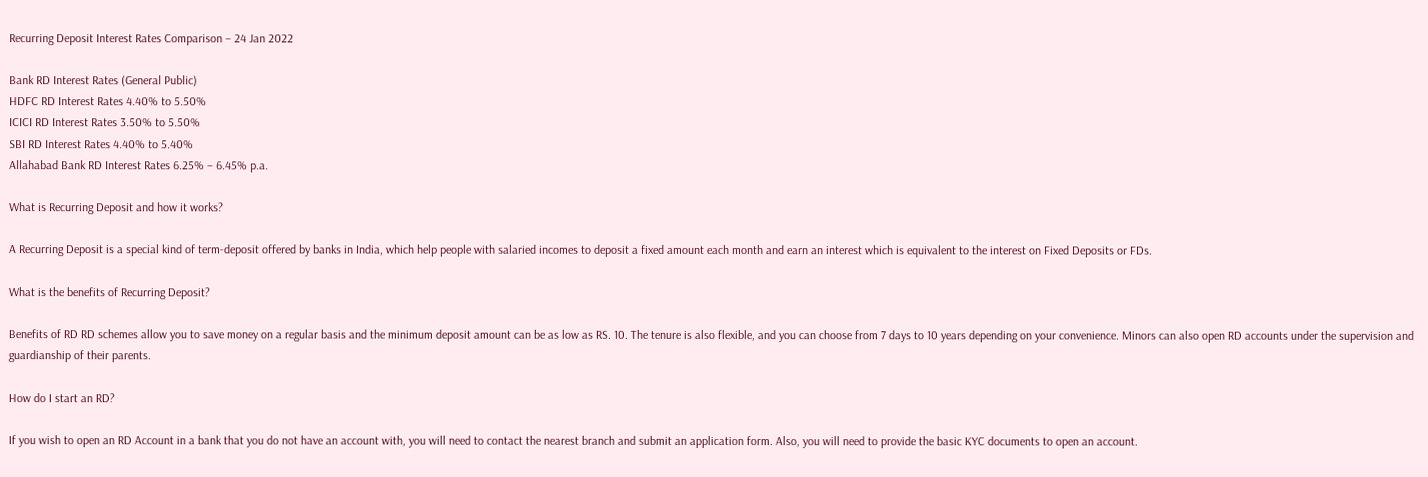Recurring Deposit Interest Rates Comparison – 24 Jan 2022

Bank RD Interest Rates (General Public)
HDFC RD Interest Rates 4.40% to 5.50%
ICICI RD Interest Rates 3.50% to 5.50%
SBI RD Interest Rates 4.40% to 5.40%
Allahabad Bank RD Interest Rates 6.25% – 6.45% p.a.

What is Recurring Deposit and how it works?

A Recurring Deposit is a special kind of term-deposit offered by banks in India, which help people with salaried incomes to deposit a fixed amount each month and earn an interest which is equivalent to the interest on Fixed Deposits or FDs.

What is the benefits of Recurring Deposit?

Benefits of RD RD schemes allow you to save money on a regular basis and the minimum deposit amount can be as low as RS. 10. The tenure is also flexible, and you can choose from 7 days to 10 years depending on your convenience. Minors can also open RD accounts under the supervision and guardianship of their parents.

How do I start an RD?

If you wish to open an RD Account in a bank that you do not have an account with, you will need to contact the nearest branch and submit an application form. Also, you will need to provide the basic KYC documents to open an account.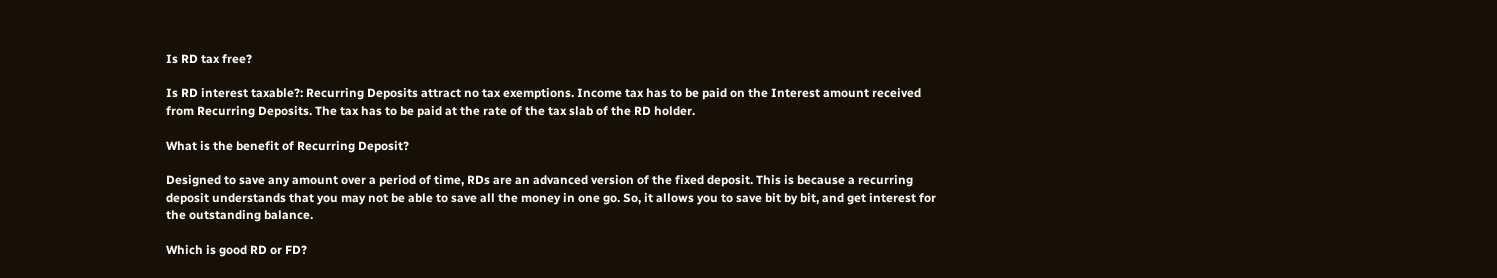Is RD tax free?

Is RD interest taxable?: Recurring Deposits attract no tax exemptions. Income tax has to be paid on the Interest amount received from Recurring Deposits. The tax has to be paid at the rate of the tax slab of the RD holder.

What is the benefit of Recurring Deposit?

Designed to save any amount over a period of time, RDs are an advanced version of the fixed deposit. This is because a recurring deposit understands that you may not be able to save all the money in one go. So, it allows you to save bit by bit, and get interest for the outstanding balance.

Which is good RD or FD?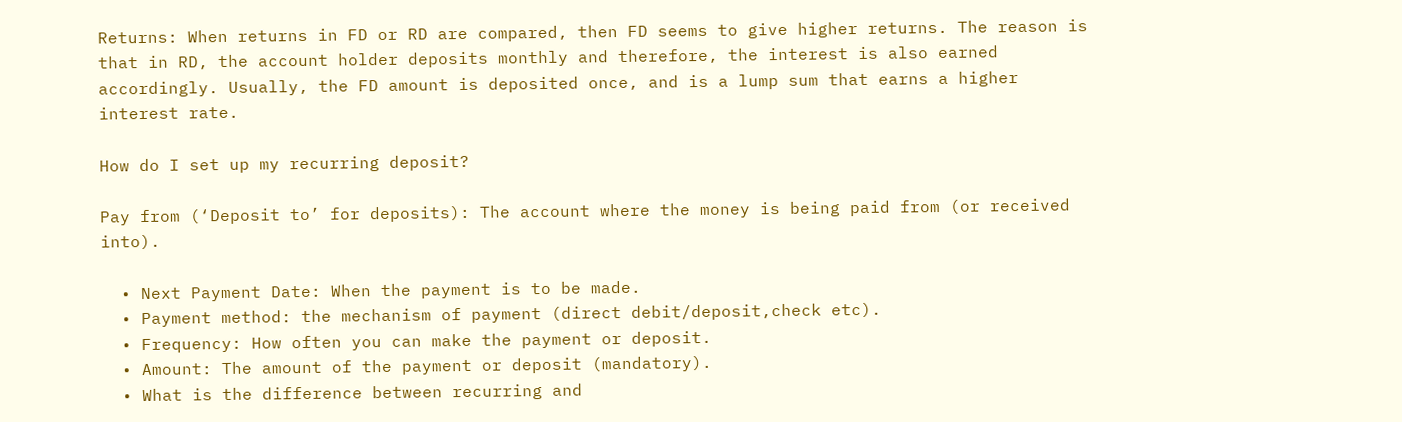Returns: When returns in FD or RD are compared, then FD seems to give higher returns. The reason is that in RD, the account holder deposits monthly and therefore, the interest is also earned accordingly. Usually, the FD amount is deposited once, and is a lump sum that earns a higher interest rate.

How do I set up my recurring deposit?

Pay from (‘Deposit to’ for deposits): The account where the money is being paid from (or received into).

  • Next Payment Date: When the payment is to be made.
  • Payment method: the mechanism of payment (direct debit/deposit,check etc).
  • Frequency: How often you can make the payment or deposit.
  • Amount: The amount of the payment or deposit (mandatory).
  • What is the difference between recurring and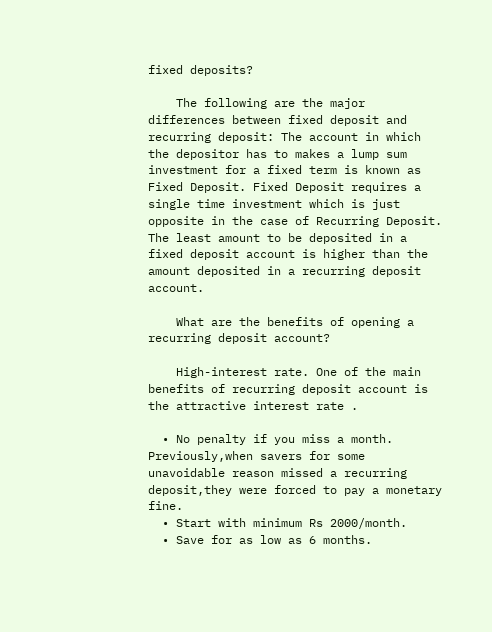fixed deposits?

    The following are the major differences between fixed deposit and recurring deposit: The account in which the depositor has to makes a lump sum investment for a fixed term is known as Fixed Deposit. Fixed Deposit requires a single time investment which is just opposite in the case of Recurring Deposit. The least amount to be deposited in a fixed deposit account is higher than the amount deposited in a recurring deposit account.

    What are the benefits of opening a recurring deposit account?

    High-interest rate. One of the main benefits of recurring deposit account is the attractive interest rate .

  • No penalty if you miss a month. Previously,when savers for some unavoidable reason missed a recurring deposit,they were forced to pay a monetary fine.
  • Start with minimum Rs 2000/month.
  • Save for as low as 6 months.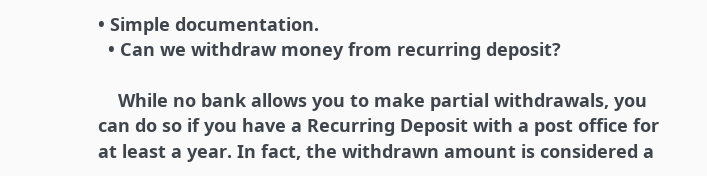• Simple documentation.
  • Can we withdraw money from recurring deposit?

    While no bank allows you to make partial withdrawals, you can do so if you have a Recurring Deposit with a post office for at least a year. In fact, the withdrawn amount is considered a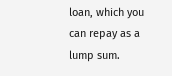loan, which you can repay as a lump sum.